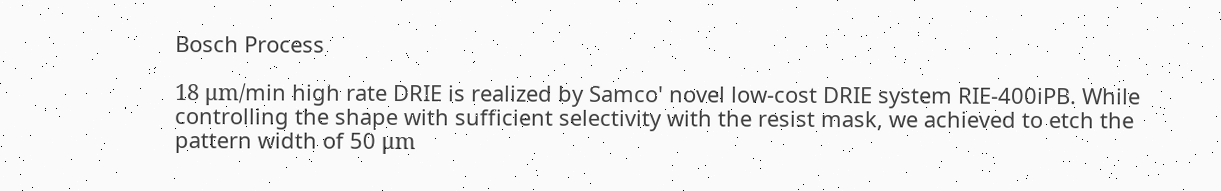Bosch Process

18 μm/min high rate DRIE is realized by Samco' novel low-cost DRIE system RIE-400iPB. While controlling the shape with sufficient selectivity with the resist mask, we achieved to etch the pattern width of 50 μm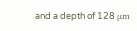and a depth of 128 μm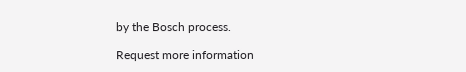by the Bosch process.

Request more information